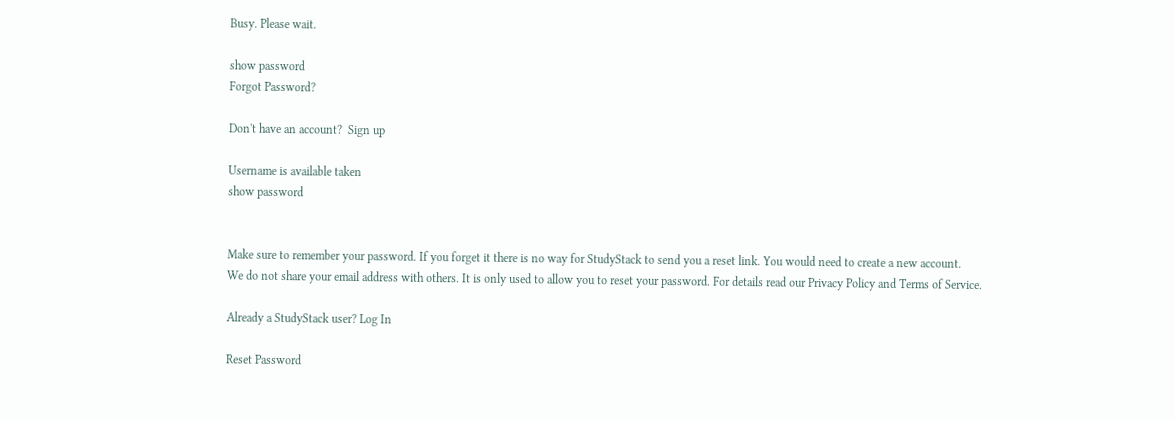Busy. Please wait.

show password
Forgot Password?

Don't have an account?  Sign up

Username is available taken
show password


Make sure to remember your password. If you forget it there is no way for StudyStack to send you a reset link. You would need to create a new account.
We do not share your email address with others. It is only used to allow you to reset your password. For details read our Privacy Policy and Terms of Service.

Already a StudyStack user? Log In

Reset Password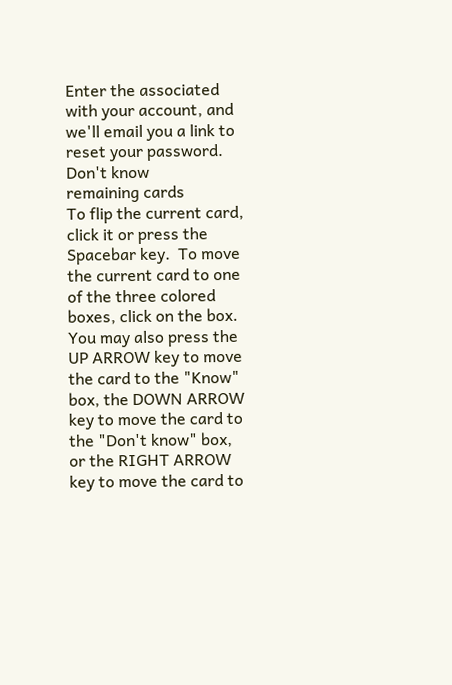Enter the associated with your account, and we'll email you a link to reset your password.
Don't know
remaining cards
To flip the current card, click it or press the Spacebar key.  To move the current card to one of the three colored boxes, click on the box.  You may also press the UP ARROW key to move the card to the "Know" box, the DOWN ARROW key to move the card to the "Don't know" box, or the RIGHT ARROW key to move the card to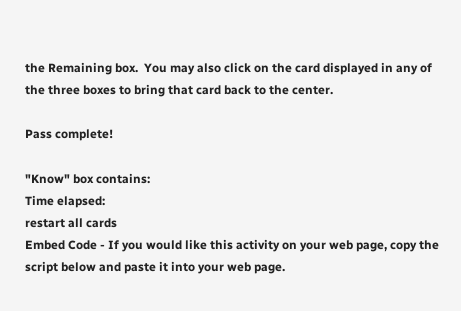the Remaining box.  You may also click on the card displayed in any of the three boxes to bring that card back to the center.

Pass complete!

"Know" box contains:
Time elapsed:
restart all cards
Embed Code - If you would like this activity on your web page, copy the script below and paste it into your web page.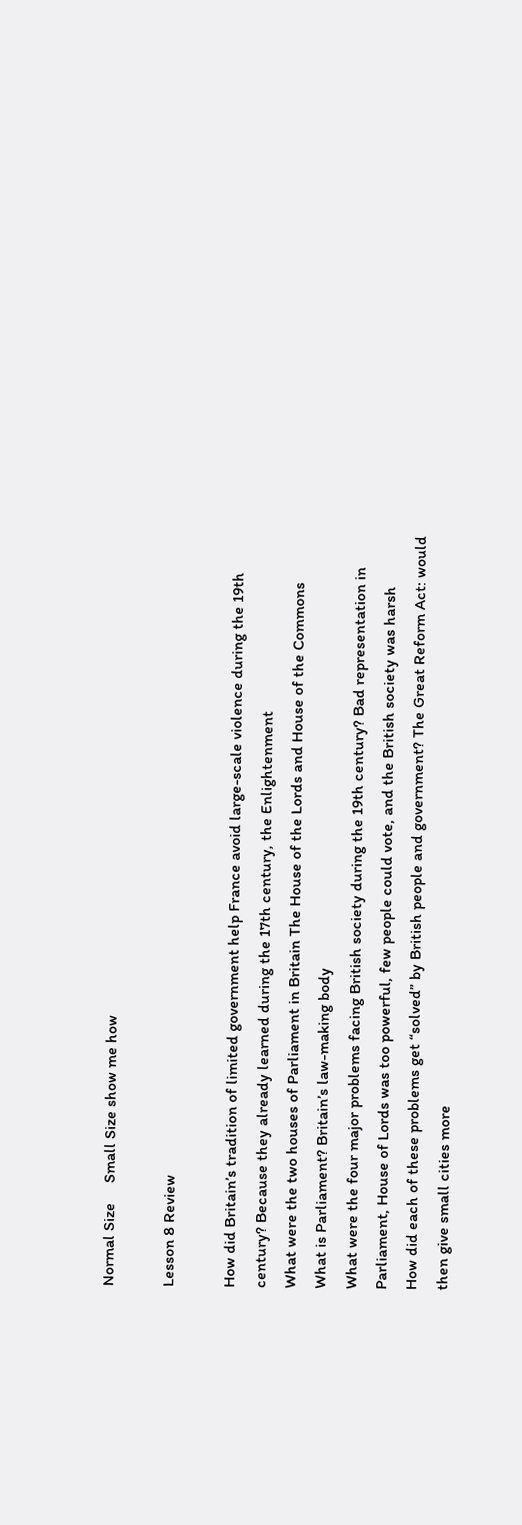Normal Size     Small Size show me how

Lesson 8 Review

How did Britain’s tradition of limited government help France avoid large-scale violence during the 19th century? Because they already learned during the 17th century, the Enlightenment
What were the two houses of Parliament in Britain The House of the Lords and House of the Commons
What is Parliament? Britain’s law-making body
What were the four major problems facing British society during the 19th century? Bad representation in Parliament, House of Lords was too powerful, few people could vote, and the British society was harsh
How did each of these problems get “solved” by British people and government? The Great Reform Act: would then give small cities more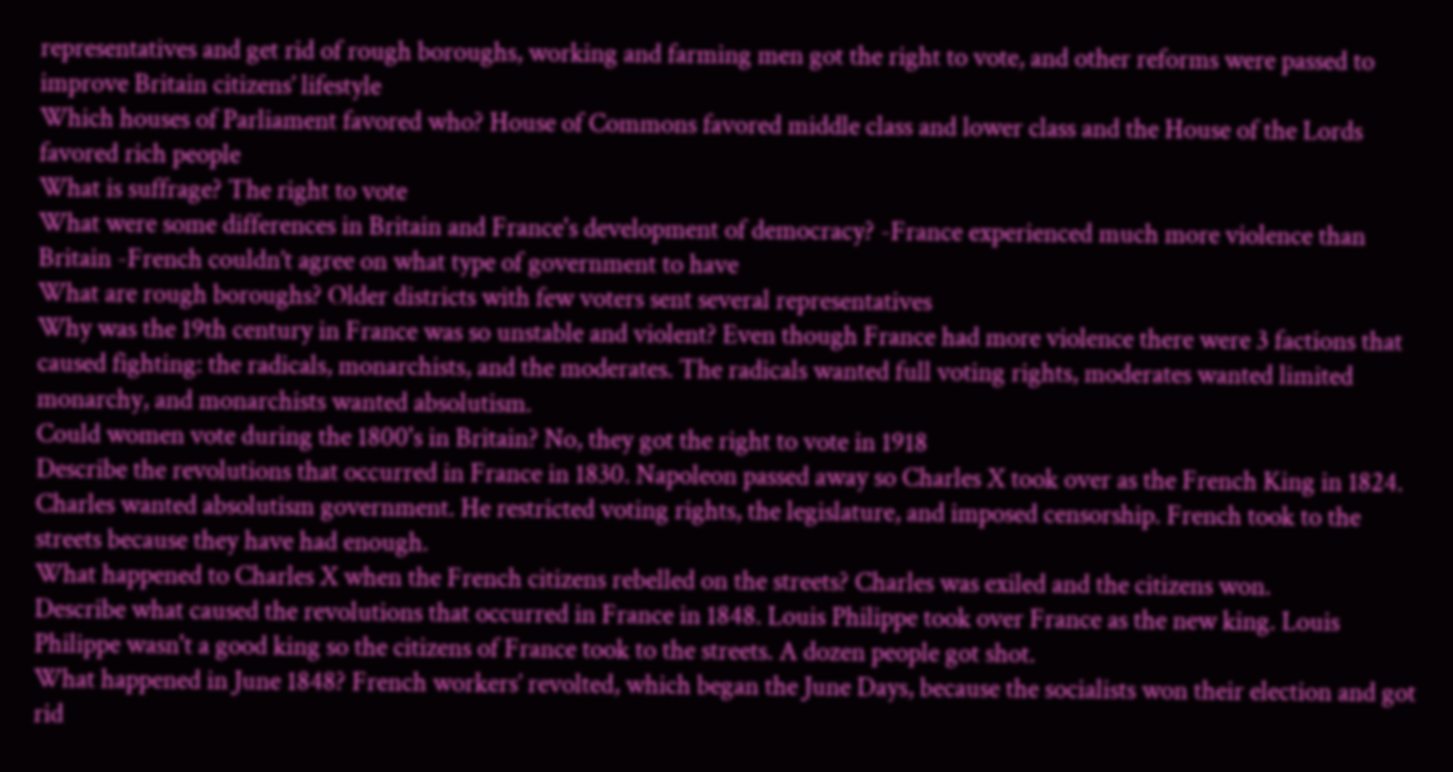representatives and get rid of rough boroughs, working and farming men got the right to vote, and other reforms were passed to improve Britain citizens’ lifestyle
Which houses of Parliament favored who? House of Commons favored middle class and lower class and the House of the Lords favored rich people
What is suffrage? The right to vote
What were some differences in Britain and France's development of democracy? -France experienced much more violence than Britain -French couldn’t agree on what type of government to have
What are rough boroughs? Older districts with few voters sent several representatives
Why was the 19th century in France was so unstable and violent? Even though France had more violence there were 3 factions that caused fighting: the radicals, monarchists, and the moderates. The radicals wanted full voting rights, moderates wanted limited monarchy, and monarchists wanted absolutism.
Could women vote during the 1800's in Britain? No, they got the right to vote in 1918
Describe the revolutions that occurred in France in 1830. Napoleon passed away so Charles X took over as the French King in 1824. Charles wanted absolutism government. He restricted voting rights, the legislature, and imposed censorship. French took to the streets because they have had enough.
What happened to Charles X when the French citizens rebelled on the streets? Charles was exiled and the citizens won.
Describe what caused the revolutions that occurred in France in 1848. Louis Philippe took over France as the new king. Louis Philippe wasn't a good king so the citizens of France took to the streets. A dozen people got shot.
What happened in June 1848? French workers’ revolted, which began the June Days, because the socialists won their election and got rid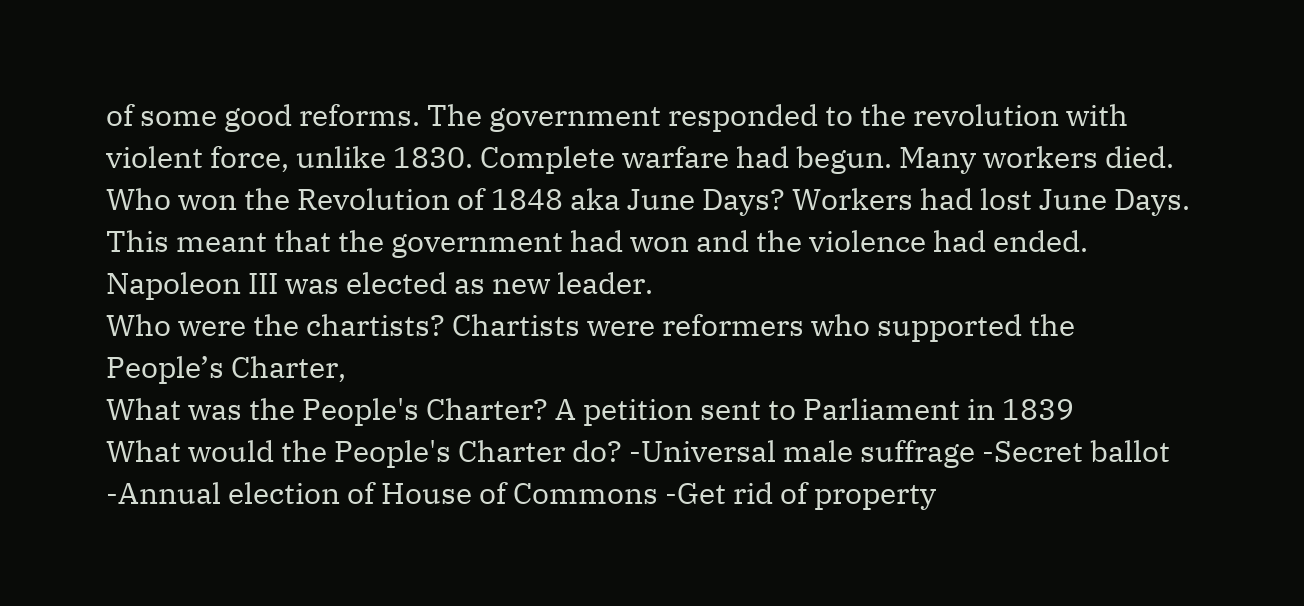of some good reforms. The government responded to the revolution with violent force, unlike 1830. Complete warfare had begun. Many workers died.
Who won the Revolution of 1848 aka June Days? Workers had lost June Days. This meant that the government had won and the violence had ended. Napoleon III was elected as new leader.
Who were the chartists? Chartists were reformers who supported the People’s Charter,
What was the People's Charter? A petition sent to Parliament in 1839
What would the People's Charter do? -Universal male suffrage -Secret ballot -Annual election of House of Commons -Get rid of property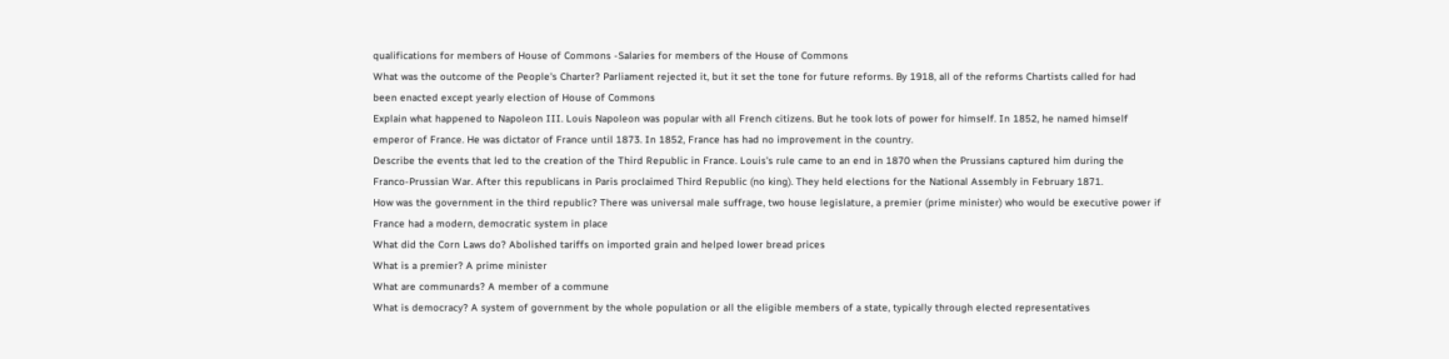qualifications for members of House of Commons -Salaries for members of the House of Commons
What was the outcome of the People's Charter? Parliament rejected it, but it set the tone for future reforms. By 1918, all of the reforms Chartists called for had been enacted except yearly election of House of Commons
Explain what happened to Napoleon III. Louis Napoleon was popular with all French citizens. But he took lots of power for himself. In 1852, he named himself emperor of France. He was dictator of France until 1873. In 1852, France has had no improvement in the country.
Describe the events that led to the creation of the Third Republic in France. Louis's rule came to an end in 1870 when the Prussians captured him during the Franco-Prussian War. After this republicans in Paris proclaimed Third Republic (no king). They held elections for the National Assembly in February 1871.
How was the government in the third republic? There was universal male suffrage, two house legislature, a premier (prime minister) who would be executive power if France had a modern, democratic system in place
What did the Corn Laws do? Abolished tariffs on imported grain and helped lower bread prices
What is a premier? A prime minister
What are communards? A member of a commune
What is democracy? A system of government by the whole population or all the eligible members of a state, typically through elected representatives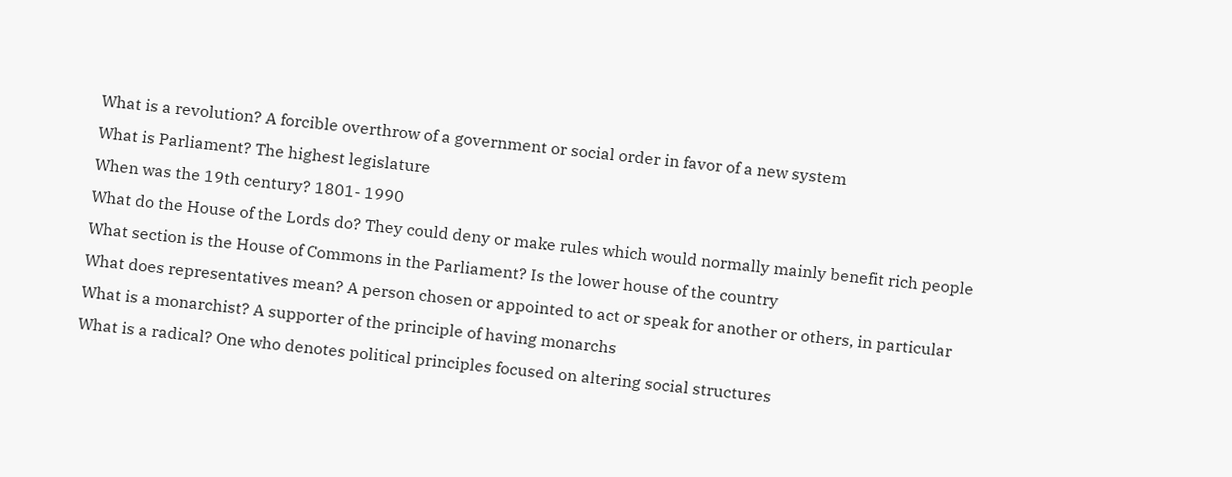What is a revolution? A forcible overthrow of a government or social order in favor of a new system
What is Parliament? The highest legislature
When was the 19th century? 1801- 1990
What do the House of the Lords do? They could deny or make rules which would normally mainly benefit rich people
What section is the House of Commons in the Parliament? Is the lower house of the country
What does representatives mean? A person chosen or appointed to act or speak for another or others, in particular
What is a monarchist? A supporter of the principle of having monarchs
What is a radical? One who denotes political principles focused on altering social structures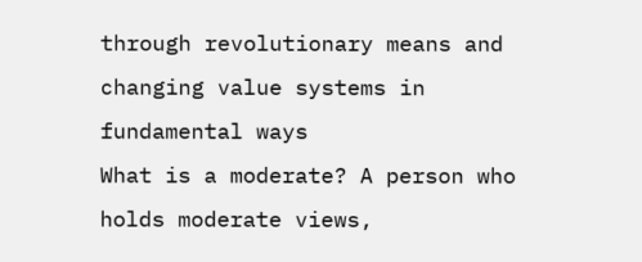through revolutionary means and changing value systems in fundamental ways
What is a moderate? A person who holds moderate views,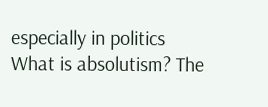especially in politics
What is absolutism? The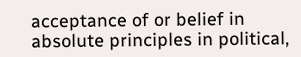acceptance of or belief in absolute principles in political,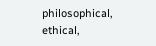philosophical, ethical,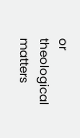or theological matters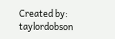Created by: taylordobson